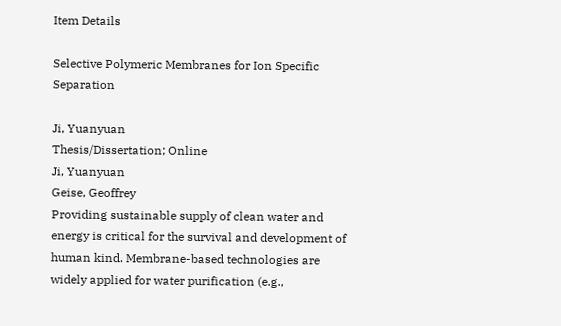Item Details

Selective Polymeric Membranes for Ion Specific Separation

Ji, Yuanyuan
Thesis/Dissertation; Online
Ji, Yuanyuan
Geise, Geoffrey
Providing sustainable supply of clean water and energy is critical for the survival and development of human kind. Membrane-based technologies are widely applied for water purification (e.g.,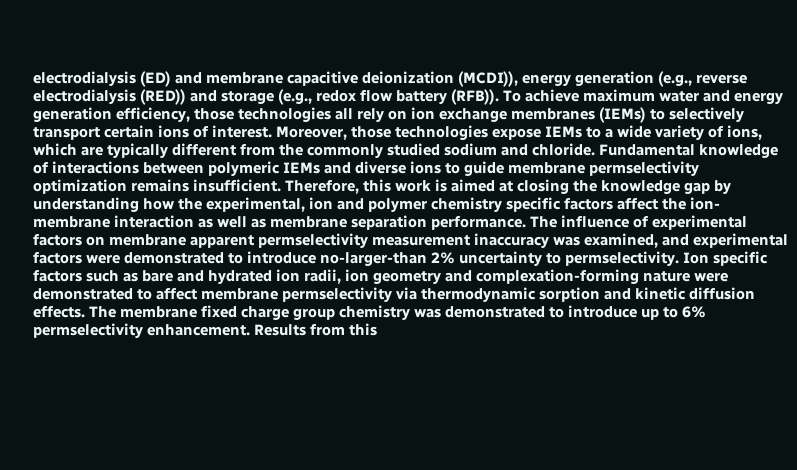electrodialysis (ED) and membrane capacitive deionization (MCDI)), energy generation (e.g., reverse electrodialysis (RED)) and storage (e.g., redox flow battery (RFB)). To achieve maximum water and energy generation efficiency, those technologies all rely on ion exchange membranes (IEMs) to selectively transport certain ions of interest. Moreover, those technologies expose IEMs to a wide variety of ions, which are typically different from the commonly studied sodium and chloride. Fundamental knowledge of interactions between polymeric IEMs and diverse ions to guide membrane permselectivity optimization remains insufficient. Therefore, this work is aimed at closing the knowledge gap by understanding how the experimental, ion and polymer chemistry specific factors affect the ion-membrane interaction as well as membrane separation performance. The influence of experimental factors on membrane apparent permselectivity measurement inaccuracy was examined, and experimental factors were demonstrated to introduce no-larger-than 2% uncertainty to permselectivity. Ion specific factors such as bare and hydrated ion radii, ion geometry and complexation-forming nature were demonstrated to affect membrane permselectivity via thermodynamic sorption and kinetic diffusion effects. The membrane fixed charge group chemistry was demonstrated to introduce up to 6% permselectivity enhancement. Results from this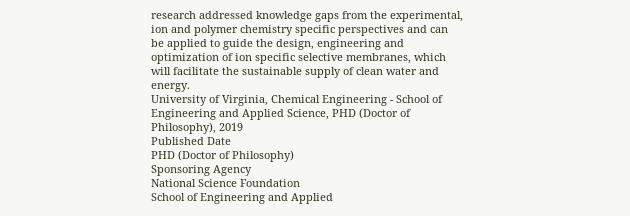research addressed knowledge gaps from the experimental, ion and polymer chemistry specific perspectives and can be applied to guide the design, engineering and optimization of ion specific selective membranes, which will facilitate the sustainable supply of clean water and energy.
University of Virginia, Chemical Engineering - School of Engineering and Applied Science, PHD (Doctor of Philosophy), 2019
Published Date
PHD (Doctor of Philosophy)
Sponsoring Agency
National Science Foundation
School of Engineering and Applied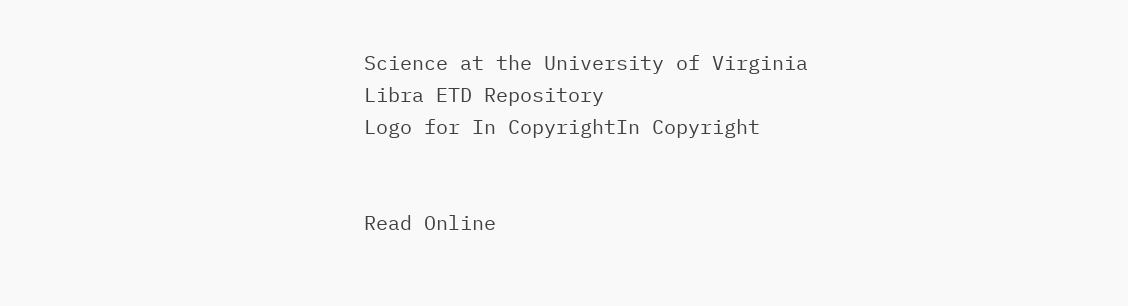Science at the University of Virginia
Libra ETD Repository
Logo for In CopyrightIn Copyright


Read Online